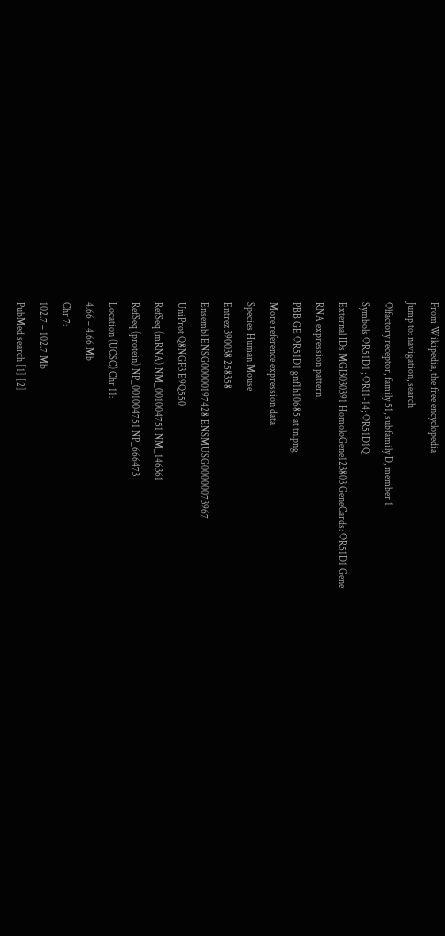From Wikipedia, the free encyclopedia
Jump to: navigation, search
Olfactory receptor, family 51, subfamily D, member 1
Symbols OR51D1 ; OR11-14; OR51D1Q
External IDs MGI3030391 HomoloGene123803 GeneCards: OR51D1 Gene
RNA expression pattern
PBB GE OR51D1 gnf1h10685 at tn.png
More reference expression data
Species Human Mouse
Entrez 390038 258358
Ensembl ENSG00000197428 ENSMUSG00000073967
UniProt Q8NGF3 E9Q550
RefSeq (mRNA) NM_001004751 NM_146361
RefSeq (protein) NP_001004751 NP_666473
Location (UCSC) Chr 11:
4.66 – 4.66 Mb
Chr 7:
102.7 – 102.7 Mb
PubMed search [1] [2]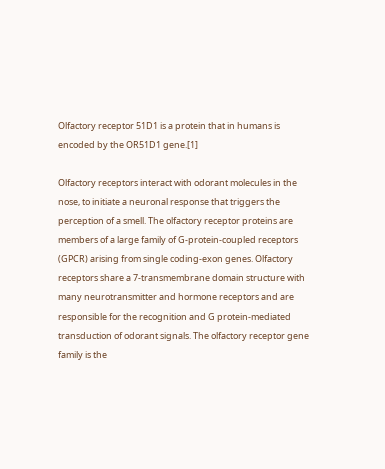Olfactory receptor 51D1 is a protein that in humans is encoded by the OR51D1 gene.[1]

Olfactory receptors interact with odorant molecules in the nose, to initiate a neuronal response that triggers the perception of a smell. The olfactory receptor proteins are members of a large family of G-protein-coupled receptors (GPCR) arising from single coding-exon genes. Olfactory receptors share a 7-transmembrane domain structure with many neurotransmitter and hormone receptors and are responsible for the recognition and G protein-mediated transduction of odorant signals. The olfactory receptor gene family is the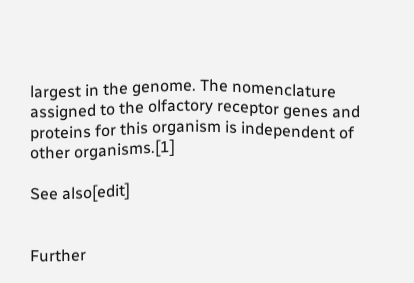largest in the genome. The nomenclature assigned to the olfactory receptor genes and proteins for this organism is independent of other organisms.[1]

See also[edit]


Further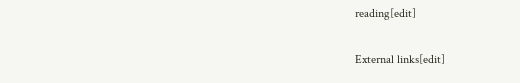reading[edit]

External links[edit]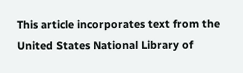This article incorporates text from the United States National Library of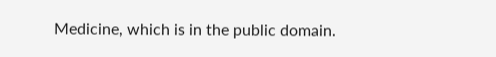Medicine, which is in the public domain.